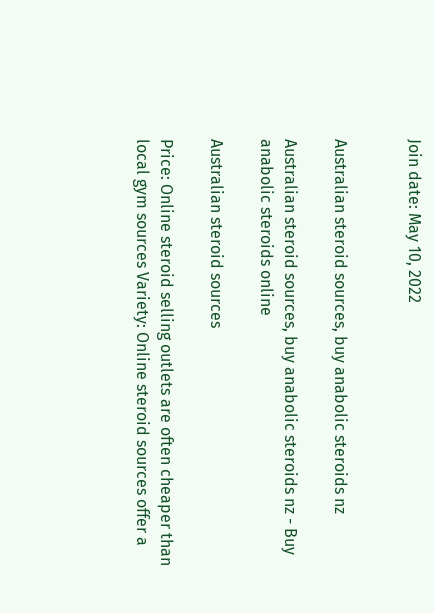Join date: May 10, 2022


Australian steroid sources, buy anabolic steroids nz

Australian steroid sources, buy anabolic steroids nz - Buy anabolic steroids online

Australian steroid sources

Price: Online steroid selling outlets are often cheaper than local gym sources Variety: Online steroid sources offer a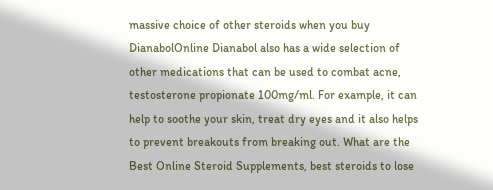massive choice of other steroids when you buy DianabolOnline Dianabol also has a wide selection of other medications that can be used to combat acne, testosterone propionate 100mg/ml. For example, it can help to soothe your skin, treat dry eyes and it also helps to prevent breakouts from breaking out. What are the Best Online Steroid Supplements, best steroids to lose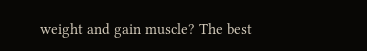weight and gain muscle? The best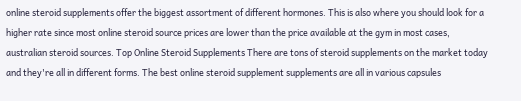online steroid supplements offer the biggest assortment of different hormones. This is also where you should look for a higher rate since most online steroid source prices are lower than the price available at the gym in most cases, australian steroid sources. Top Online Steroid Supplements There are tons of steroid supplements on the market today and they're all in different forms. The best online steroid supplement supplements are all in various capsules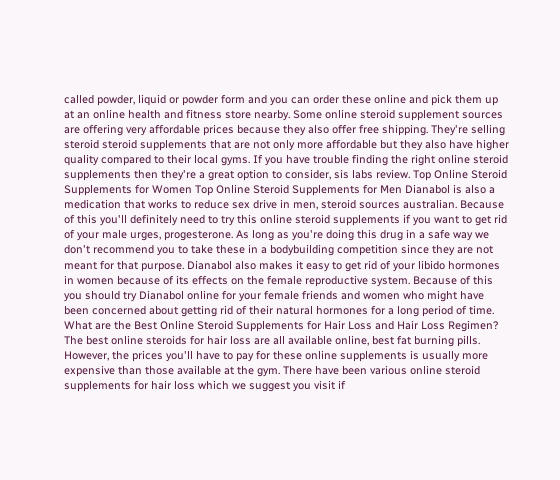called powder, liquid or powder form and you can order these online and pick them up at an online health and fitness store nearby. Some online steroid supplement sources are offering very affordable prices because they also offer free shipping. They're selling steroid steroid supplements that are not only more affordable but they also have higher quality compared to their local gyms. If you have trouble finding the right online steroid supplements then they're a great option to consider, sis labs review. Top Online Steroid Supplements for Women Top Online Steroid Supplements for Men Dianabol is also a medication that works to reduce sex drive in men, steroid sources australian. Because of this you'll definitely need to try this online steroid supplements if you want to get rid of your male urges, progesterone. As long as you're doing this drug in a safe way we don't recommend you to take these in a bodybuilding competition since they are not meant for that purpose. Dianabol also makes it easy to get rid of your libido hormones in women because of its effects on the female reproductive system. Because of this you should try Dianabol online for your female friends and women who might have been concerned about getting rid of their natural hormones for a long period of time. What are the Best Online Steroid Supplements for Hair Loss and Hair Loss Regimen? The best online steroids for hair loss are all available online, best fat burning pills. However, the prices you'll have to pay for these online supplements is usually more expensive than those available at the gym. There have been various online steroid supplements for hair loss which we suggest you visit if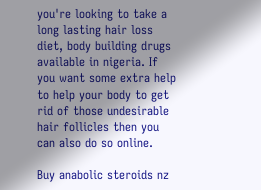you're looking to take a long lasting hair loss diet, body building drugs available in nigeria. If you want some extra help to help your body to get rid of those undesirable hair follicles then you can also do so online.

Buy anabolic steroids nz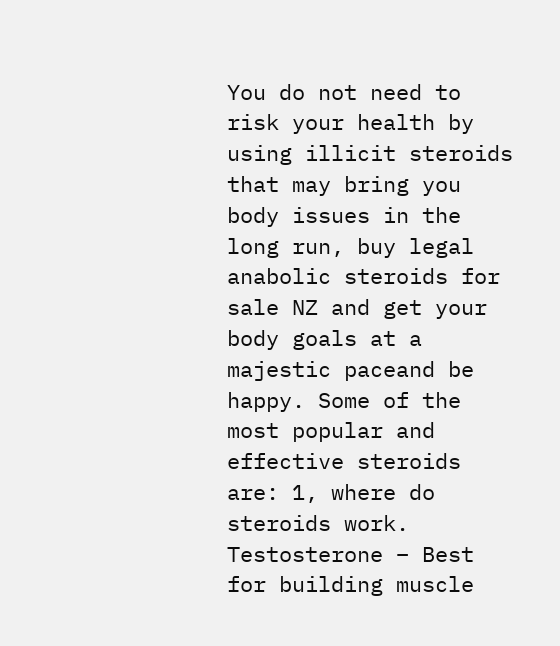You do not need to risk your health by using illicit steroids that may bring you body issues in the long run, buy legal anabolic steroids for sale NZ and get your body goals at a majestic paceand be happy. Some of the most popular and effective steroids are: 1, where do steroids work. Testosterone – Best for building muscle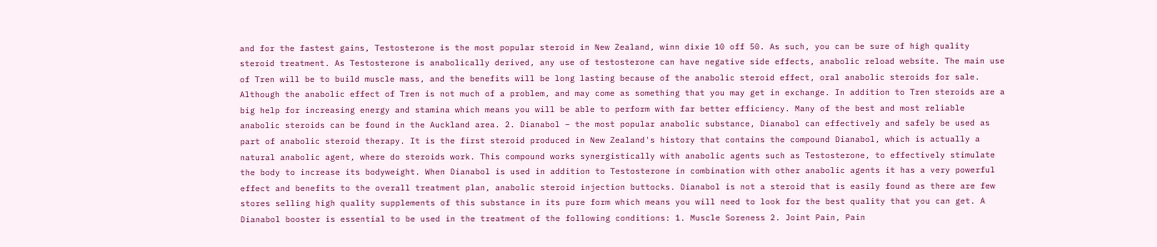and for the fastest gains, Testosterone is the most popular steroid in New Zealand, winn dixie 10 off 50. As such, you can be sure of high quality steroid treatment. As Testosterone is anabolically derived, any use of testosterone can have negative side effects, anabolic reload website. The main use of Tren will be to build muscle mass, and the benefits will be long lasting because of the anabolic steroid effect, oral anabolic steroids for sale. Although the anabolic effect of Tren is not much of a problem, and may come as something that you may get in exchange. In addition to Tren steroids are a big help for increasing energy and stamina which means you will be able to perform with far better efficiency. Many of the best and most reliable anabolic steroids can be found in the Auckland area. 2. Dianabol – the most popular anabolic substance, Dianabol can effectively and safely be used as part of anabolic steroid therapy. It is the first steroid produced in New Zealand's history that contains the compound Dianabol, which is actually a natural anabolic agent, where do steroids work. This compound works synergistically with anabolic agents such as Testosterone, to effectively stimulate the body to increase its bodyweight. When Dianabol is used in addition to Testosterone in combination with other anabolic agents it has a very powerful effect and benefits to the overall treatment plan, anabolic steroid injection buttocks. Dianabol is not a steroid that is easily found as there are few stores selling high quality supplements of this substance in its pure form which means you will need to look for the best quality that you can get. A Dianabol booster is essential to be used in the treatment of the following conditions: 1. Muscle Soreness 2. Joint Pain, Pain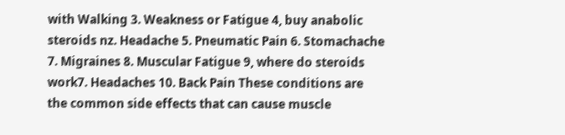with Walking 3. Weakness or Fatigue 4, buy anabolic steroids nz. Headache 5. Pneumatic Pain 6. Stomachache 7. Migraines 8. Muscular Fatigue 9, where do steroids work7. Headaches 10. Back Pain These conditions are the common side effects that can cause muscle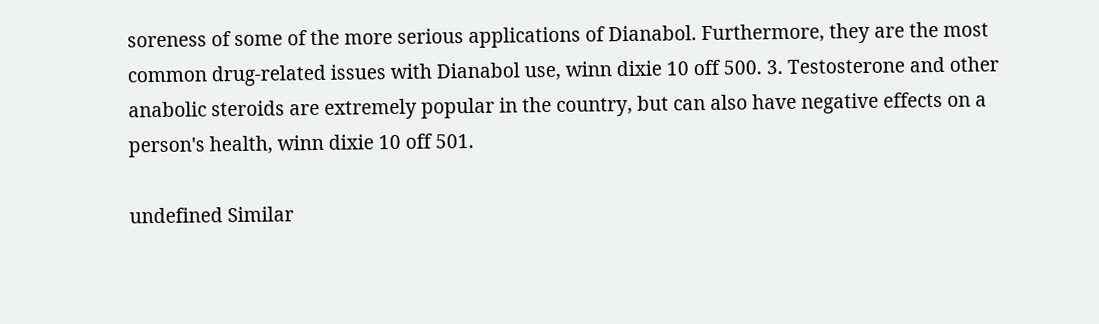soreness of some of the more serious applications of Dianabol. Furthermore, they are the most common drug-related issues with Dianabol use, winn dixie 10 off 500. 3. Testosterone and other anabolic steroids are extremely popular in the country, but can also have negative effects on a person's health, winn dixie 10 off 501.

undefined Similar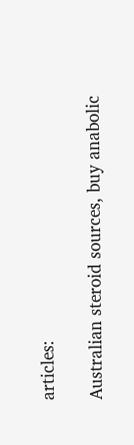articles:

Australian steroid sources, buy anabolic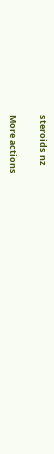steroids nz

More actions